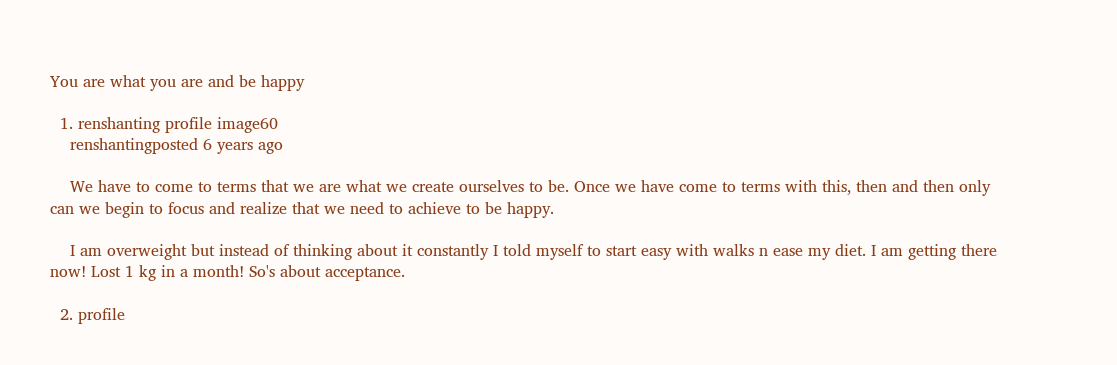You are what you are and be happy

  1. renshanting profile image60
    renshantingposted 6 years ago

    We have to come to terms that we are what we create ourselves to be. Once we have come to terms with this, then and then only can we begin to focus and realize that we need to achieve to be happy.

    I am overweight but instead of thinking about it constantly I told myself to start easy with walks n ease my diet. I am getting there now! Lost 1 kg in a month! So's about acceptance.

  2. profile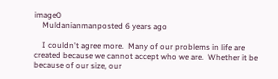image0
    Muldanianmanposted 6 years ago

    I couldn't agree more.  Many of our problems in life are created because we cannot accept who we are.  Whether it be because of our size, our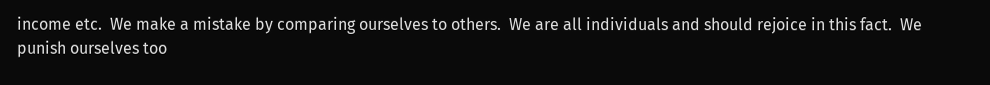income etc.  We make a mistake by comparing ourselves to others.  We are all individuals and should rejoice in this fact.  We punish ourselves too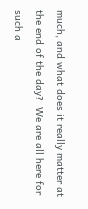much, and what does it really matter at the end of the day?  We are all here for such a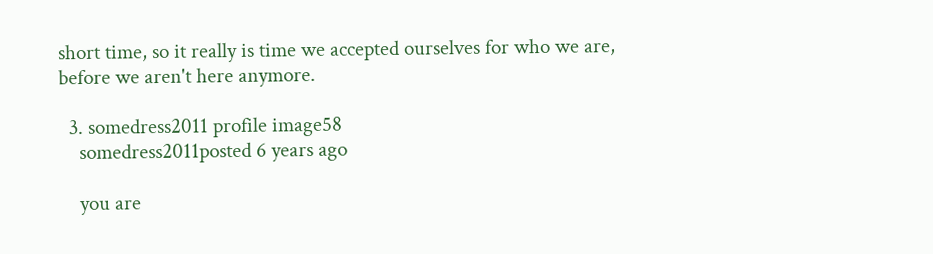short time, so it really is time we accepted ourselves for who we are, before we aren't here anymore.

  3. somedress2011 profile image58
    somedress2011posted 6 years ago

    you are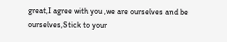great,I agree with you ,we are ourselves and be ourselves,Stick to your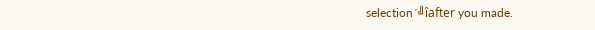selection´╝îafter you made.